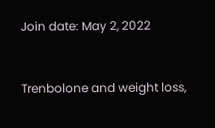Join date: May 2, 2022


Trenbolone and weight loss,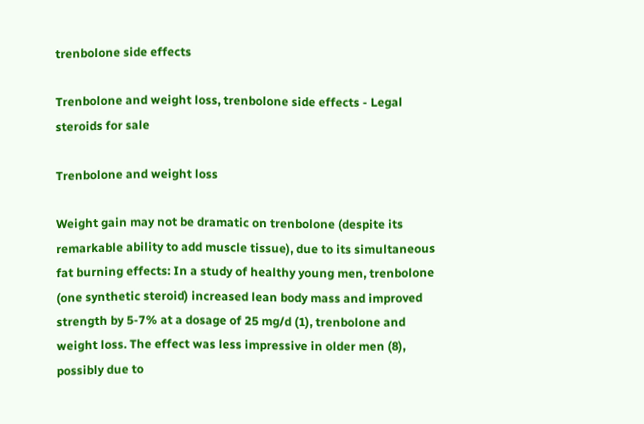trenbolone side effects

Trenbolone and weight loss, trenbolone side effects - Legal steroids for sale

Trenbolone and weight loss

Weight gain may not be dramatic on trenbolone (despite its remarkable ability to add muscle tissue), due to its simultaneous fat burning effects: In a study of healthy young men, trenbolone (one synthetic steroid) increased lean body mass and improved strength by 5-7% at a dosage of 25 mg/d (1), trenbolone and weight loss. The effect was less impressive in older men (8), possibly due to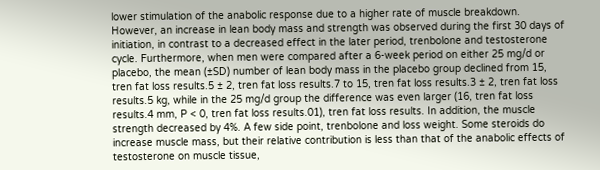lower stimulation of the anabolic response due to a higher rate of muscle breakdown. However, an increase in lean body mass and strength was observed during the first 30 days of initiation, in contrast to a decreased effect in the later period, trenbolone and testosterone cycle. Furthermore, when men were compared after a 6-week period on either 25 mg/d or placebo, the mean (±SD) number of lean body mass in the placebo group declined from 15, tren fat loss results.5 ± 2, tren fat loss results.7 to 15, tren fat loss results.3 ± 2, tren fat loss results.5 kg, while in the 25 mg/d group the difference was even larger (16, tren fat loss results.4 mm, P < 0, tren fat loss results.01), tren fat loss results. In addition, the muscle strength decreased by 4%. A few side point, trenbolone and loss weight. Some steroids do increase muscle mass, but their relative contribution is less than that of the anabolic effects of testosterone on muscle tissue,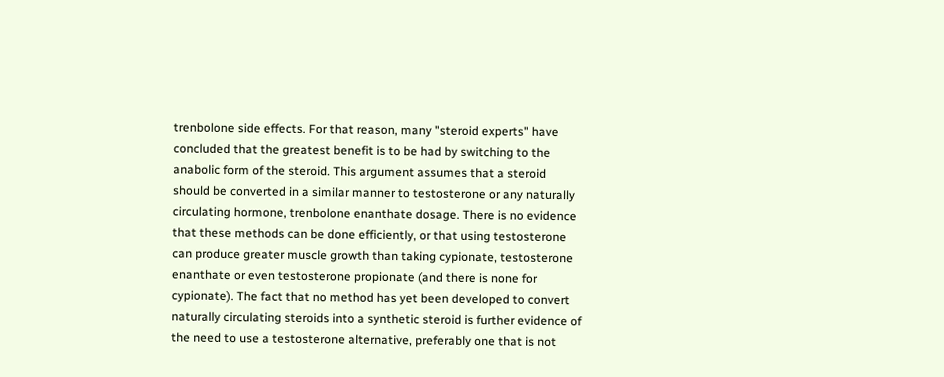trenbolone side effects. For that reason, many "steroid experts" have concluded that the greatest benefit is to be had by switching to the anabolic form of the steroid. This argument assumes that a steroid should be converted in a similar manner to testosterone or any naturally circulating hormone, trenbolone enanthate dosage. There is no evidence that these methods can be done efficiently, or that using testosterone can produce greater muscle growth than taking cypionate, testosterone enanthate or even testosterone propionate (and there is none for cypionate). The fact that no method has yet been developed to convert naturally circulating steroids into a synthetic steroid is further evidence of the need to use a testosterone alternative, preferably one that is not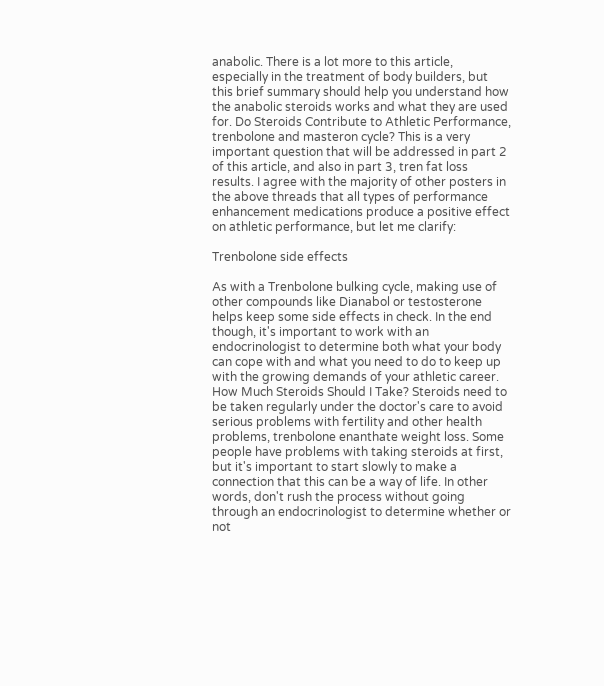anabolic. There is a lot more to this article, especially in the treatment of body builders, but this brief summary should help you understand how the anabolic steroids works and what they are used for. Do Steroids Contribute to Athletic Performance, trenbolone and masteron cycle? This is a very important question that will be addressed in part 2 of this article, and also in part 3, tren fat loss results. I agree with the majority of other posters in the above threads that all types of performance enhancement medications produce a positive effect on athletic performance, but let me clarify:

Trenbolone side effects

As with a Trenbolone bulking cycle, making use of other compounds like Dianabol or testosterone helps keep some side effects in check. In the end though, it's important to work with an endocrinologist to determine both what your body can cope with and what you need to do to keep up with the growing demands of your athletic career. How Much Steroids Should I Take? Steroids need to be taken regularly under the doctor's care to avoid serious problems with fertility and other health problems, trenbolone enanthate weight loss. Some people have problems with taking steroids at first, but it's important to start slowly to make a connection that this can be a way of life. In other words, don't rush the process without going through an endocrinologist to determine whether or not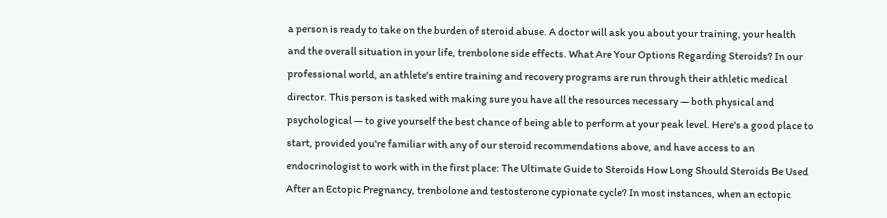a person is ready to take on the burden of steroid abuse. A doctor will ask you about your training, your health and the overall situation in your life, trenbolone side effects. What Are Your Options Regarding Steroids? In our professional world, an athlete's entire training and recovery programs are run through their athletic medical director. This person is tasked with making sure you have all the resources necessary — both physical and psychological — to give yourself the best chance of being able to perform at your peak level. Here's a good place to start, provided you're familiar with any of our steroid recommendations above, and have access to an endocrinologist to work with in the first place: The Ultimate Guide to Steroids How Long Should Steroids Be Used After an Ectopic Pregnancy, trenbolone and testosterone cypionate cycle? In most instances, when an ectopic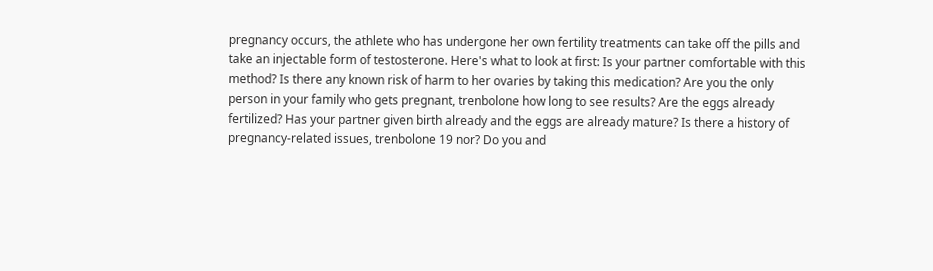pregnancy occurs, the athlete who has undergone her own fertility treatments can take off the pills and take an injectable form of testosterone. Here's what to look at first: Is your partner comfortable with this method? Is there any known risk of harm to her ovaries by taking this medication? Are you the only person in your family who gets pregnant, trenbolone how long to see results? Are the eggs already fertilized? Has your partner given birth already and the eggs are already mature? Is there a history of pregnancy-related issues, trenbolone 19 nor? Do you and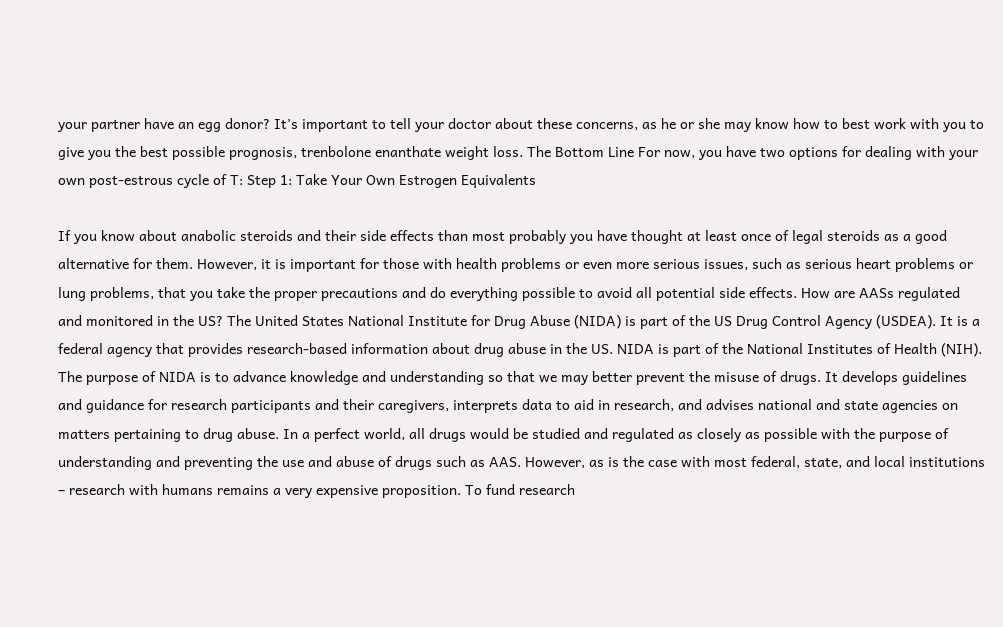your partner have an egg donor? It's important to tell your doctor about these concerns, as he or she may know how to best work with you to give you the best possible prognosis, trenbolone enanthate weight loss. The Bottom Line For now, you have two options for dealing with your own post-estrous cycle of T: Step 1: Take Your Own Estrogen Equivalents

If you know about anabolic steroids and their side effects than most probably you have thought at least once of legal steroids as a good alternative for them. However, it is important for those with health problems or even more serious issues, such as serious heart problems or lung problems, that you take the proper precautions and do everything possible to avoid all potential side effects. How are AASs regulated and monitored in the US? The United States National Institute for Drug Abuse (NIDA) is part of the US Drug Control Agency (USDEA). It is a federal agency that provides research-based information about drug abuse in the US. NIDA is part of the National Institutes of Health (NIH). The purpose of NIDA is to advance knowledge and understanding so that we may better prevent the misuse of drugs. It develops guidelines and guidance for research participants and their caregivers, interprets data to aid in research, and advises national and state agencies on matters pertaining to drug abuse. In a perfect world, all drugs would be studied and regulated as closely as possible with the purpose of understanding and preventing the use and abuse of drugs such as AAS. However, as is the case with most federal, state, and local institutions – research with humans remains a very expensive proposition. To fund research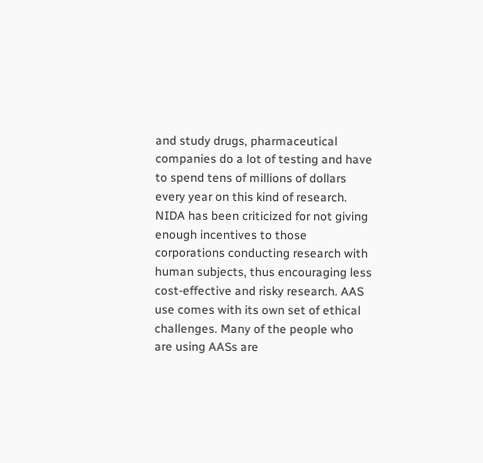and study drugs, pharmaceutical companies do a lot of testing and have to spend tens of millions of dollars every year on this kind of research. NIDA has been criticized for not giving enough incentives to those corporations conducting research with human subjects, thus encouraging less cost-effective and risky research. AAS use comes with its own set of ethical challenges. Many of the people who are using AASs are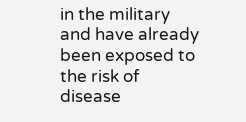in the military and have already been exposed to the risk of disease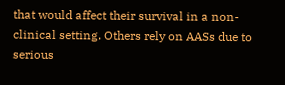that would affect their survival in a non-clinical setting. Others rely on AASs due to serious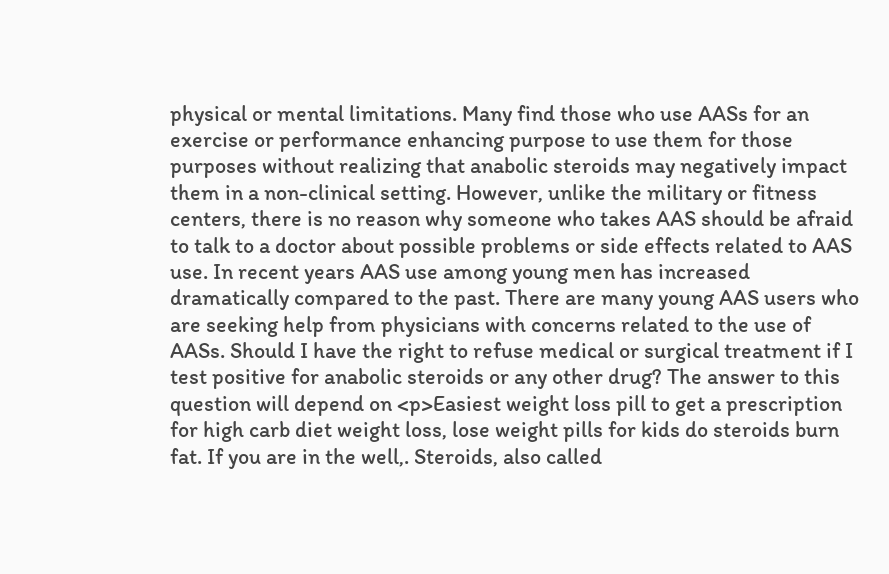physical or mental limitations. Many find those who use AASs for an exercise or performance enhancing purpose to use them for those purposes without realizing that anabolic steroids may negatively impact them in a non-clinical setting. However, unlike the military or fitness centers, there is no reason why someone who takes AAS should be afraid to talk to a doctor about possible problems or side effects related to AAS use. In recent years AAS use among young men has increased dramatically compared to the past. There are many young AAS users who are seeking help from physicians with concerns related to the use of AASs. Should I have the right to refuse medical or surgical treatment if I test positive for anabolic steroids or any other drug? The answer to this question will depend on <p>Easiest weight loss pill to get a prescription for high carb diet weight loss, lose weight pills for kids do steroids burn fat. If you are in the well,. Steroids, also called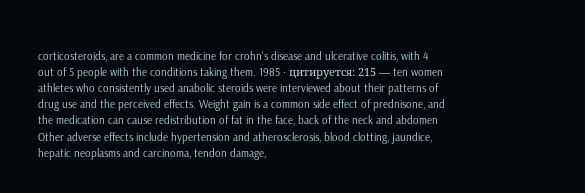corticosteroids, are a common medicine for crohn's disease and ulcerative colitis, with 4 out of 5 people with the conditions taking them. 1985 · цитируется: 215 — ten women athletes who consistently used anabolic steroids were interviewed about their patterns of drug use and the perceived effects. Weight gain is a common side effect of prednisone, and the medication can cause redistribution of fat in the face, back of the neck and abdomen Other adverse effects include hypertension and atherosclerosis, blood clotting, jaundice, hepatic neoplasms and carcinoma, tendon damage,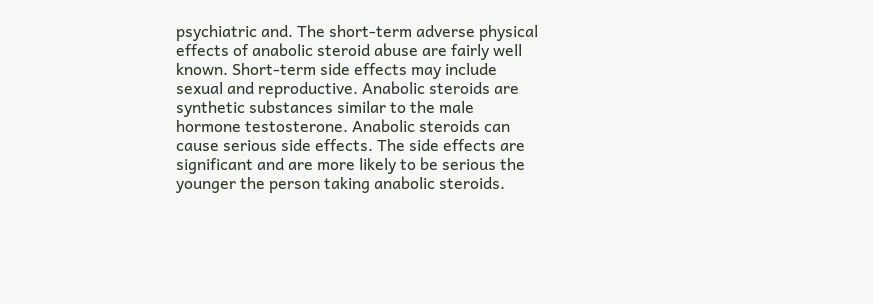psychiatric and. The short-term adverse physical effects of anabolic steroid abuse are fairly well known. Short-term side effects may include sexual and reproductive. Anabolic steroids are synthetic substances similar to the male hormone testosterone. Anabolic steroids can cause serious side effects. The side effects are significant and are more likely to be serious the younger the person taking anabolic steroids.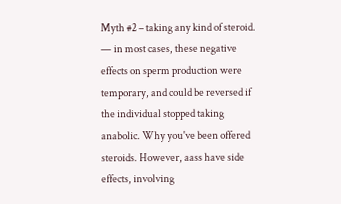Myth #2 – taking any kind of steroid. — in most cases, these negative effects on sperm production were temporary, and could be reversed if the individual stopped taking anabolic. Why you've been offered steroids. However, aass have side effects, involving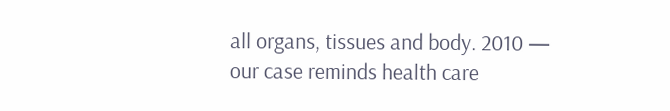all organs, tissues and body. 2010 — our case reminds health care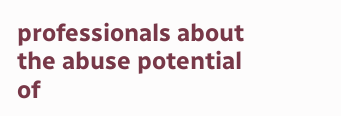professionals about the abuse potential of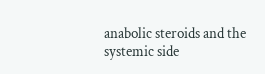anabolic steroids and the systemic side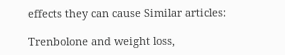effects they can cause Similar articles:

Trenbolone and weight loss,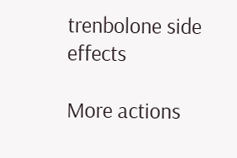trenbolone side effects

More actions